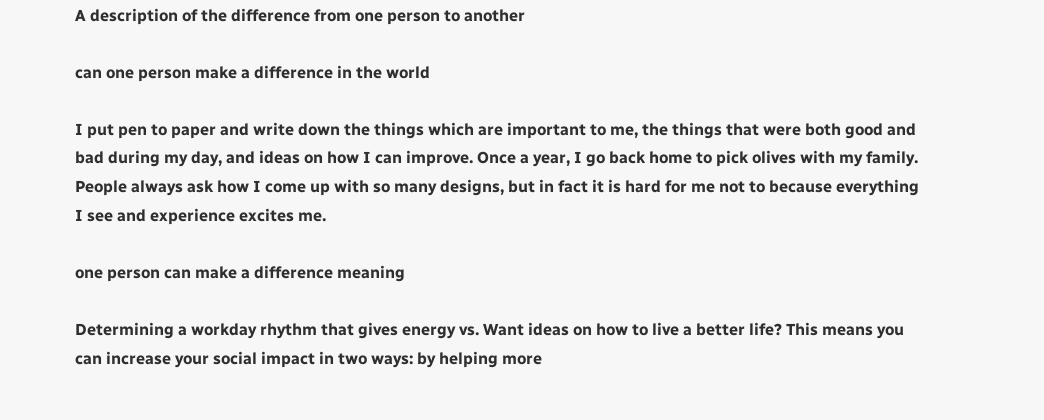A description of the difference from one person to another

can one person make a difference in the world

I put pen to paper and write down the things which are important to me, the things that were both good and bad during my day, and ideas on how I can improve. Once a year, I go back home to pick olives with my family. People always ask how I come up with so many designs, but in fact it is hard for me not to because everything I see and experience excites me.

one person can make a difference meaning

Determining a workday rhythm that gives energy vs. Want ideas on how to live a better life? This means you can increase your social impact in two ways: by helping more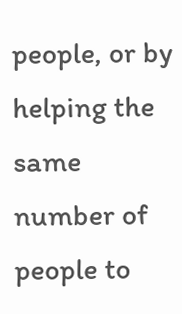people, or by helping the same number of people to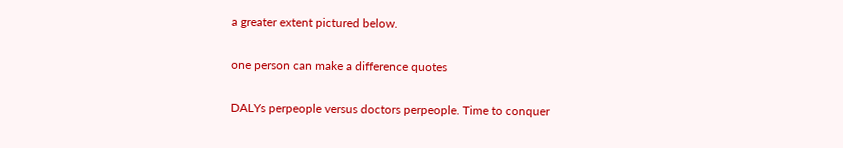a greater extent pictured below.

one person can make a difference quotes

DALYs perpeople versus doctors perpeople. Time to conquer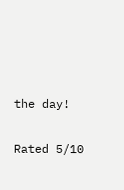the day!

Rated 5/10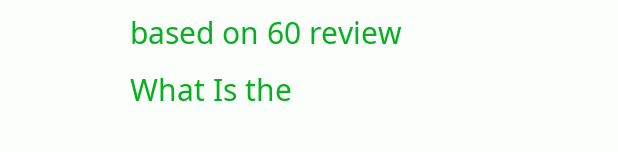based on 60 review
What Is the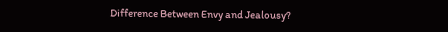Difference Between Envy and Jealousy?